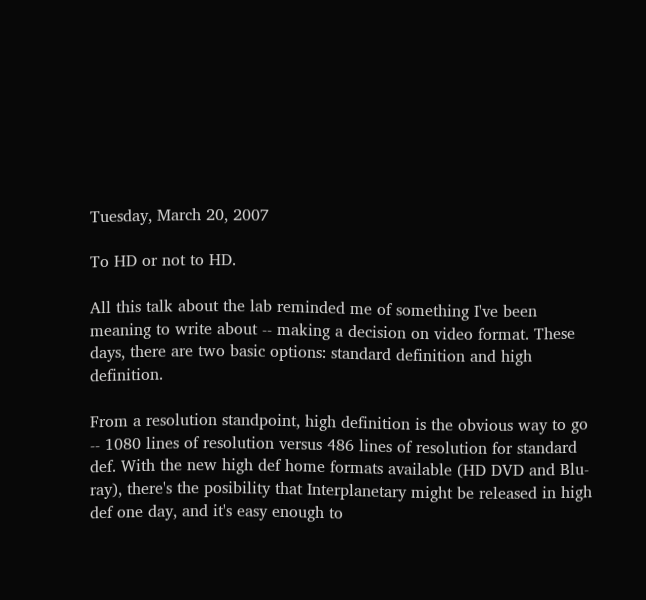Tuesday, March 20, 2007

To HD or not to HD.

All this talk about the lab reminded me of something I've been meaning to write about -- making a decision on video format. These days, there are two basic options: standard definition and high definition.

From a resolution standpoint, high definition is the obvious way to go -- 1080 lines of resolution versus 486 lines of resolution for standard def. With the new high def home formats available (HD DVD and Blu-ray), there's the posibility that Interplanetary might be released in high def one day, and it's easy enough to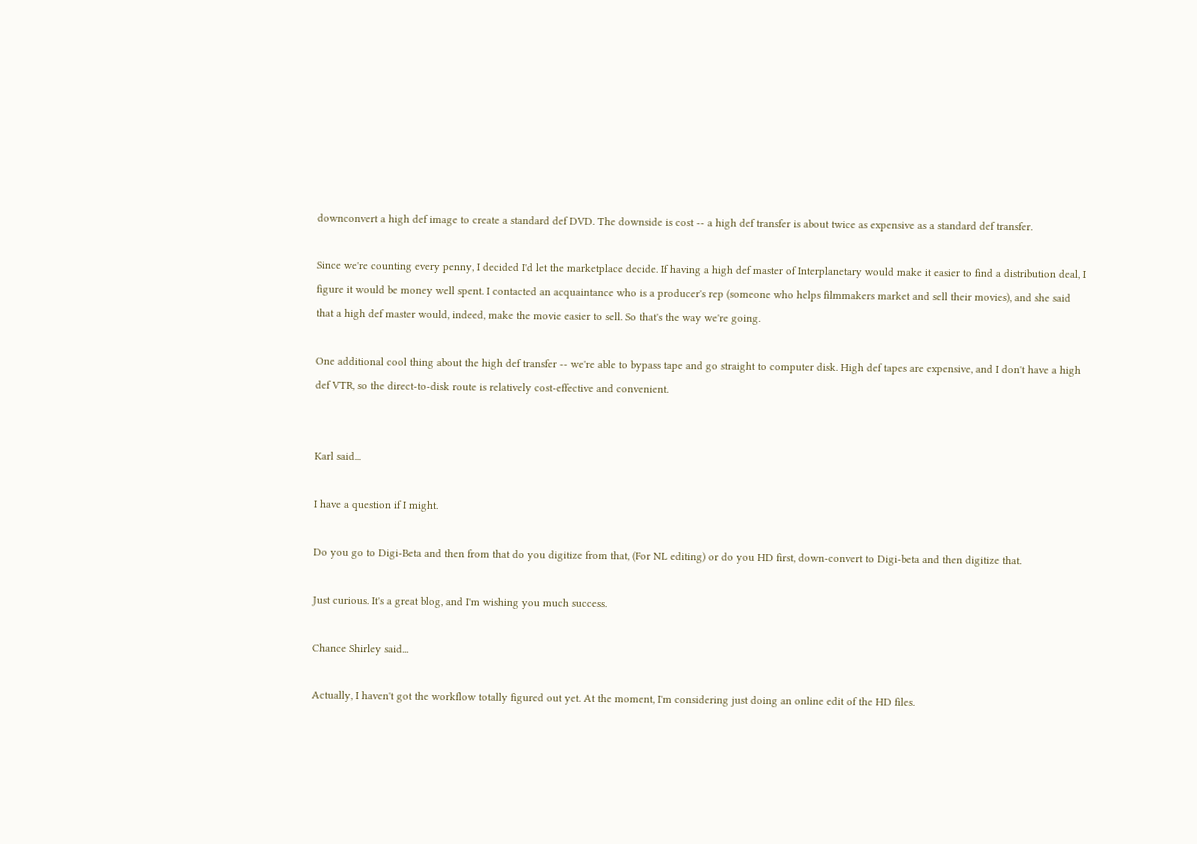downconvert a high def image to create a standard def DVD. The downside is cost -- a high def transfer is about twice as expensive as a standard def transfer.

Since we're counting every penny, I decided I'd let the marketplace decide. If having a high def master of Interplanetary would make it easier to find a distribution deal, I figure it would be money well spent. I contacted an acquaintance who is a producer's rep (someone who helps filmmakers market and sell their movies), and she said that a high def master would, indeed, make the movie easier to sell. So that's the way we're going.

One additional cool thing about the high def transfer -- we're able to bypass tape and go straight to computer disk. High def tapes are expensive, and I don't have a high def VTR, so the direct-to-disk route is relatively cost-effective and convenient.


Karl said...

I have a question if I might.

Do you go to Digi-Beta and then from that do you digitize from that, (For NL editing) or do you HD first, down-convert to Digi-beta and then digitize that.

Just curious. It's a great blog, and I'm wishing you much success.

Chance Shirley said...

Actually, I haven't got the workflow totally figured out yet. At the moment, I'm considering just doing an online edit of the HD files.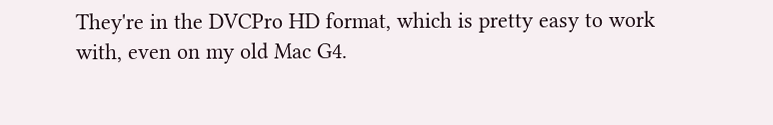They're in the DVCPro HD format, which is pretty easy to work with, even on my old Mac G4.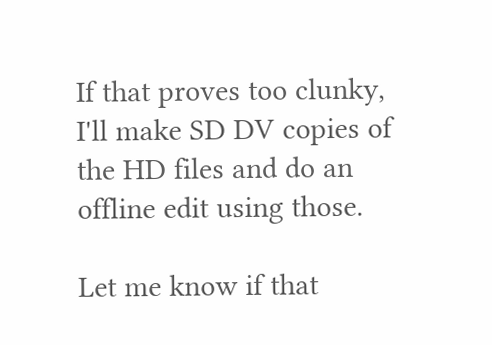If that proves too clunky, I'll make SD DV copies of the HD files and do an offline edit using those.

Let me know if that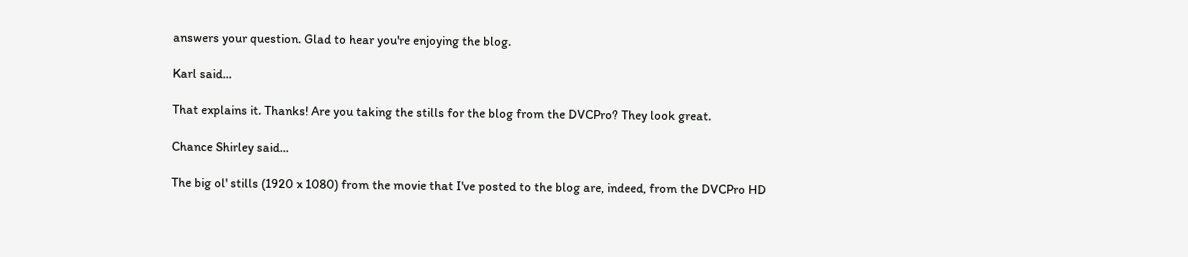answers your question. Glad to hear you're enjoying the blog.

Karl said...

That explains it. Thanks! Are you taking the stills for the blog from the DVCPro? They look great.

Chance Shirley said...

The big ol' stills (1920 x 1080) from the movie that I've posted to the blog are, indeed, from the DVCPro HD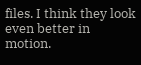files. I think they look even better in motion.